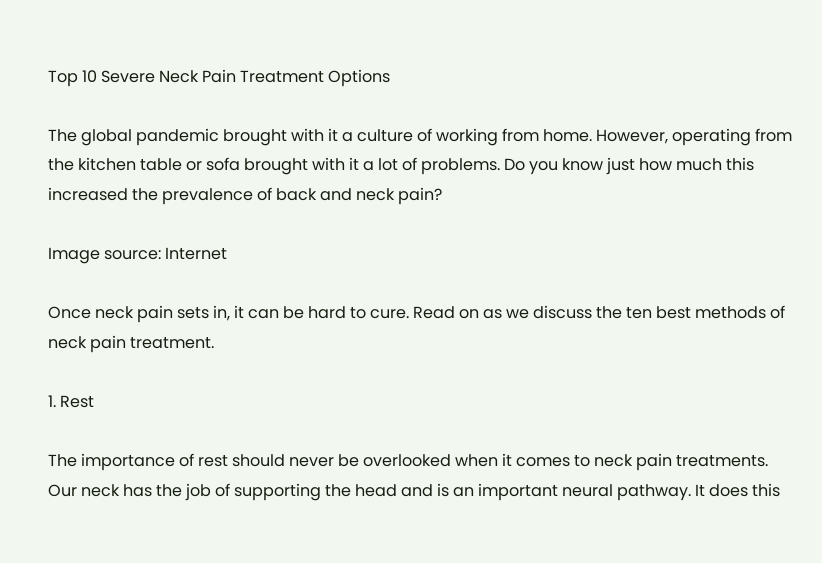Top 10 Severe Neck Pain Treatment Options

The global pandemic brought with it a culture of working from home. However, operating from the kitchen table or sofa brought with it a lot of problems. Do you know just how much this increased the prevalence of back and neck pain?

Image source: Internet

Once neck pain sets in, it can be hard to cure. Read on as we discuss the ten best methods of neck pain treatment.

1. Rest

The importance of rest should never be overlooked when it comes to neck pain treatments. Our neck has the job of supporting the head and is an important neural pathway. It does this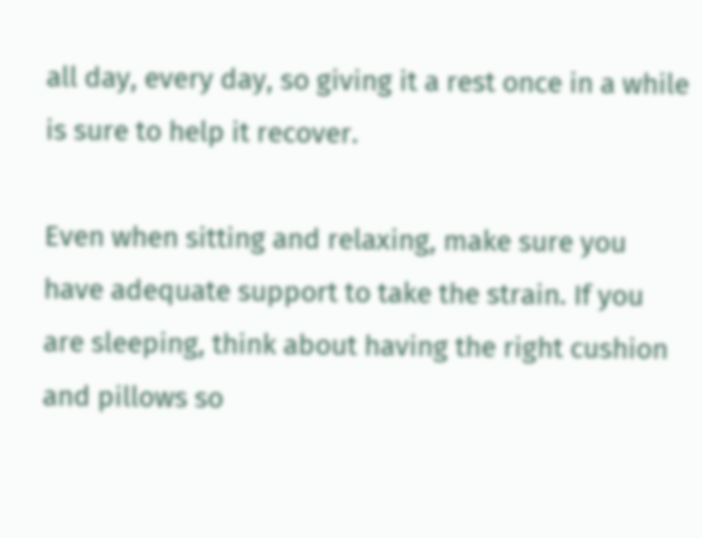all day, every day, so giving it a rest once in a while is sure to help it recover.

Even when sitting and relaxing, make sure you have adequate support to take the strain. If you are sleeping, think about having the right cushion and pillows so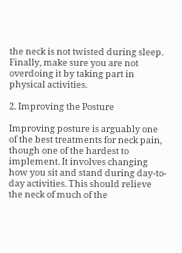the neck is not twisted during sleep. Finally, make sure you are not overdoing it by taking part in physical activities.

2. Improving the Posture

Improving posture is arguably one of the best treatments for neck pain, though one of the hardest to implement. It involves changing how you sit and stand during day-to-day activities. This should relieve the neck of much of the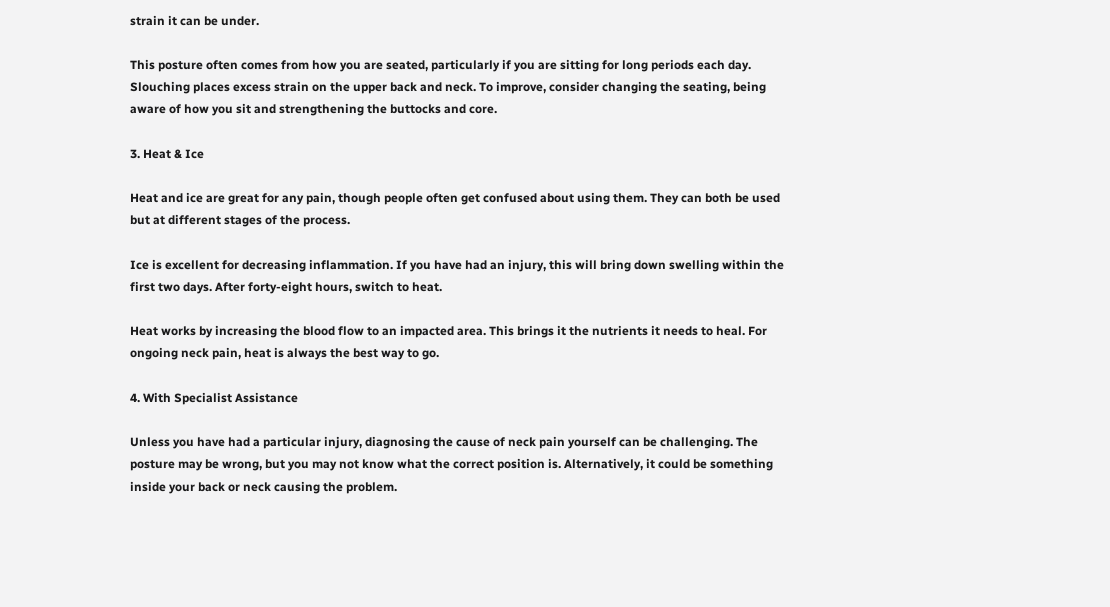strain it can be under.

This posture often comes from how you are seated, particularly if you are sitting for long periods each day. Slouching places excess strain on the upper back and neck. To improve, consider changing the seating, being aware of how you sit and strengthening the buttocks and core.

3. Heat & Ice

Heat and ice are great for any pain, though people often get confused about using them. They can both be used but at different stages of the process.

Ice is excellent for decreasing inflammation. If you have had an injury, this will bring down swelling within the first two days. After forty-eight hours, switch to heat.

Heat works by increasing the blood flow to an impacted area. This brings it the nutrients it needs to heal. For ongoing neck pain, heat is always the best way to go.

4. With Specialist Assistance

Unless you have had a particular injury, diagnosing the cause of neck pain yourself can be challenging. The posture may be wrong, but you may not know what the correct position is. Alternatively, it could be something inside your back or neck causing the problem.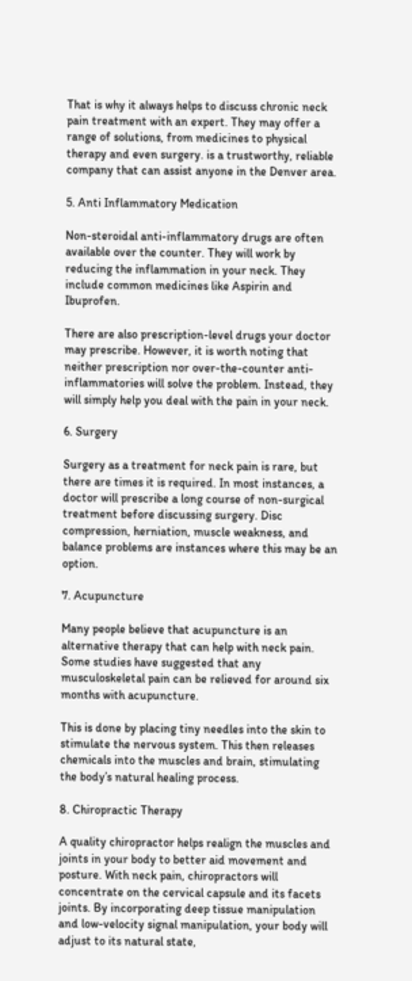That is why it always helps to discuss chronic neck pain treatment with an expert. They may offer a range of solutions, from medicines to physical therapy and even surgery. is a trustworthy, reliable company that can assist anyone in the Denver area.

5. Anti Inflammatory Medication

Non-steroidal anti-inflammatory drugs are often available over the counter. They will work by reducing the inflammation in your neck. They include common medicines like Aspirin and Ibuprofen.

There are also prescription-level drugs your doctor may prescribe. However, it is worth noting that neither prescription nor over-the-counter anti-inflammatories will solve the problem. Instead, they will simply help you deal with the pain in your neck.

6. Surgery

Surgery as a treatment for neck pain is rare, but there are times it is required. In most instances, a doctor will prescribe a long course of non-surgical treatment before discussing surgery. Disc compression, herniation, muscle weakness, and balance problems are instances where this may be an option.

7. Acupuncture

Many people believe that acupuncture is an alternative therapy that can help with neck pain. Some studies have suggested that any musculoskeletal pain can be relieved for around six months with acupuncture.

This is done by placing tiny needles into the skin to stimulate the nervous system. This then releases chemicals into the muscles and brain, stimulating the body’s natural healing process.

8. Chiropractic Therapy

A quality chiropractor helps realign the muscles and joints in your body to better aid movement and posture. With neck pain, chiropractors will concentrate on the cervical capsule and its facets joints. By incorporating deep tissue manipulation and low-velocity signal manipulation, your body will adjust to its natural state,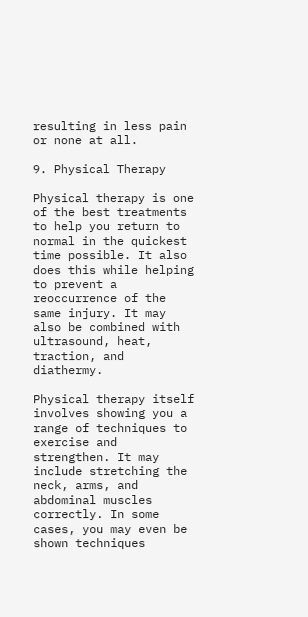resulting in less pain or none at all.

9. Physical Therapy

Physical therapy is one of the best treatments to help you return to normal in the quickest time possible. It also does this while helping to prevent a reoccurrence of the same injury. It may also be combined with ultrasound, heat, traction, and diathermy.

Physical therapy itself involves showing you a range of techniques to exercise and strengthen. It may include stretching the neck, arms, and abdominal muscles correctly. In some cases, you may even be shown techniques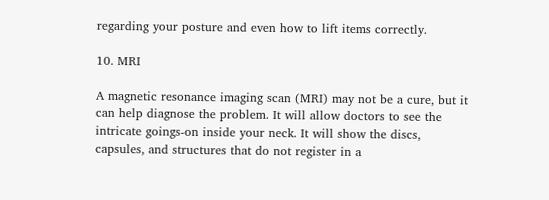regarding your posture and even how to lift items correctly.

10. MRI

A magnetic resonance imaging scan (MRI) may not be a cure, but it can help diagnose the problem. It will allow doctors to see the intricate goings-on inside your neck. It will show the discs, capsules, and structures that do not register in a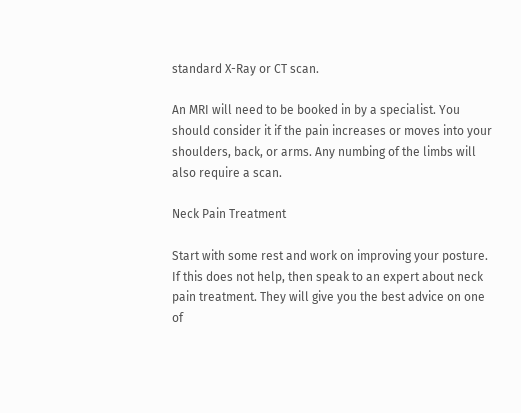standard X-Ray or CT scan.

An MRI will need to be booked in by a specialist. You should consider it if the pain increases or moves into your shoulders, back, or arms. Any numbing of the limbs will also require a scan.

Neck Pain Treatment

Start with some rest and work on improving your posture. If this does not help, then speak to an expert about neck pain treatment. They will give you the best advice on one of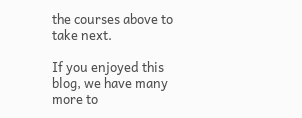the courses above to take next.

If you enjoyed this blog, we have many more to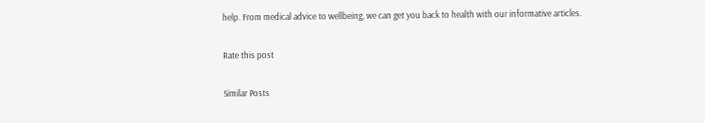help. From medical advice to wellbeing, we can get you back to health with our informative articles.

Rate this post

Similar Posts